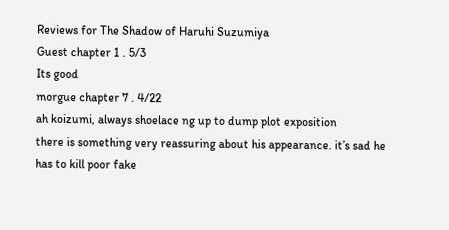Reviews for The Shadow of Haruhi Suzumiya
Guest chapter 1 . 5/3
Its good
morgue chapter 7 . 4/22
ah koizumi, always shoelace ng up to dump plot exposition
there is something very reassuring about his appearance. it’s sad he has to kill poor fake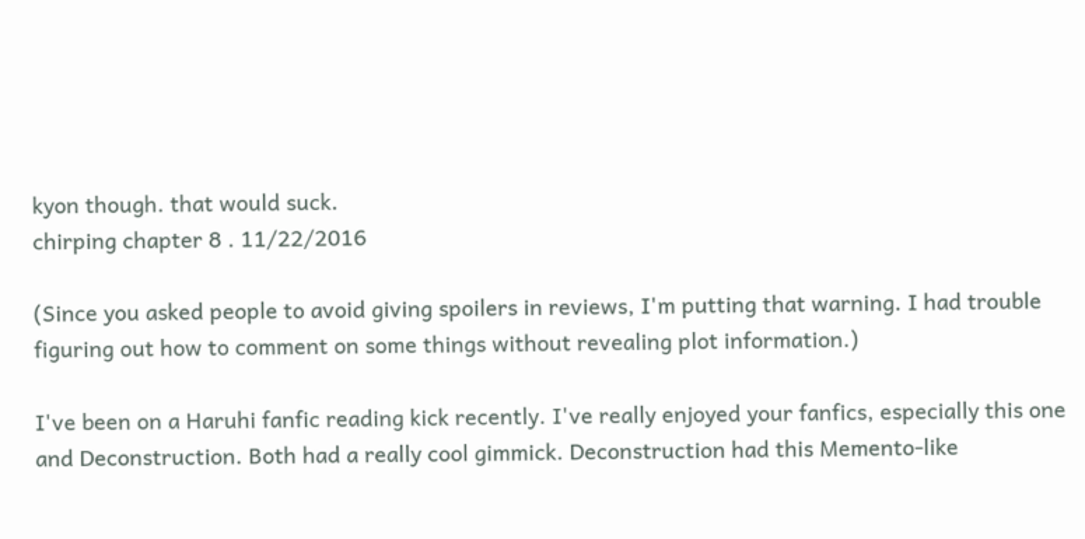kyon though. that would suck.
chirping chapter 8 . 11/22/2016

(Since you asked people to avoid giving spoilers in reviews, I'm putting that warning. I had trouble figuring out how to comment on some things without revealing plot information.)

I've been on a Haruhi fanfic reading kick recently. I've really enjoyed your fanfics, especially this one and Deconstruction. Both had a really cool gimmick. Deconstruction had this Memento-like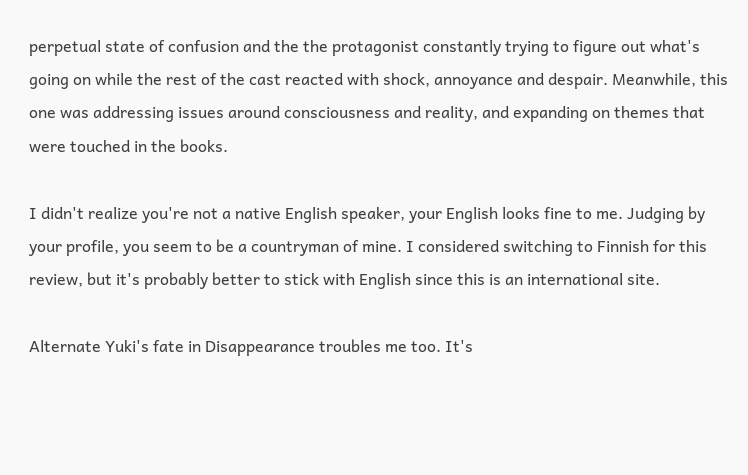perpetual state of confusion and the the protagonist constantly trying to figure out what's going on while the rest of the cast reacted with shock, annoyance and despair. Meanwhile, this one was addressing issues around consciousness and reality, and expanding on themes that were touched in the books.

I didn't realize you're not a native English speaker, your English looks fine to me. Judging by your profile, you seem to be a countryman of mine. I considered switching to Finnish for this review, but it's probably better to stick with English since this is an international site.

Alternate Yuki's fate in Disappearance troubles me too. It's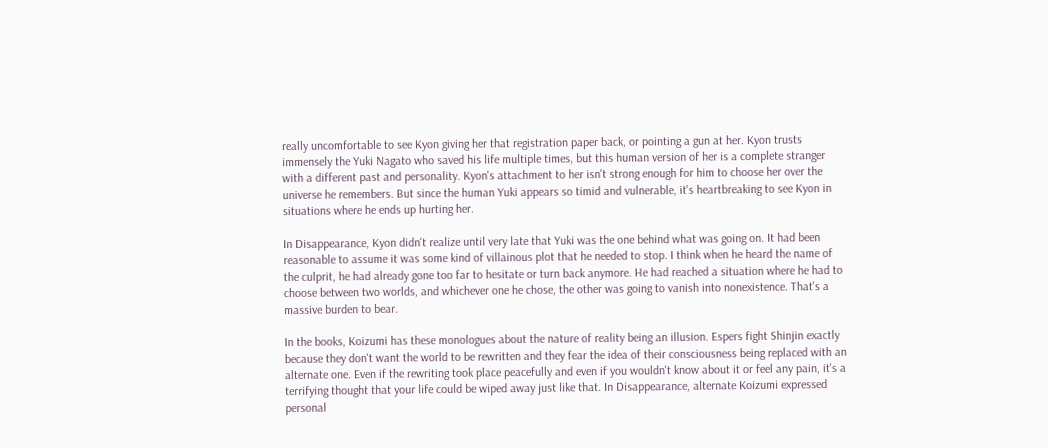really uncomfortable to see Kyon giving her that registration paper back, or pointing a gun at her. Kyon trusts immensely the Yuki Nagato who saved his life multiple times, but this human version of her is a complete stranger with a different past and personality. Kyon's attachment to her isn't strong enough for him to choose her over the universe he remembers. But since the human Yuki appears so timid and vulnerable, it's heartbreaking to see Kyon in situations where he ends up hurting her.

In Disappearance, Kyon didn't realize until very late that Yuki was the one behind what was going on. It had been reasonable to assume it was some kind of villainous plot that he needed to stop. I think when he heard the name of the culprit, he had already gone too far to hesitate or turn back anymore. He had reached a situation where he had to choose between two worlds, and whichever one he chose, the other was going to vanish into nonexistence. That's a massive burden to bear.

In the books, Koizumi has these monologues about the nature of reality being an illusion. Espers fight Shinjin exactly because they don't want the world to be rewritten and they fear the idea of their consciousness being replaced with an alternate one. Even if the rewriting took place peacefully and even if you wouldn't know about it or feel any pain, it's a terrifying thought that your life could be wiped away just like that. In Disappearance, alternate Koizumi expressed personal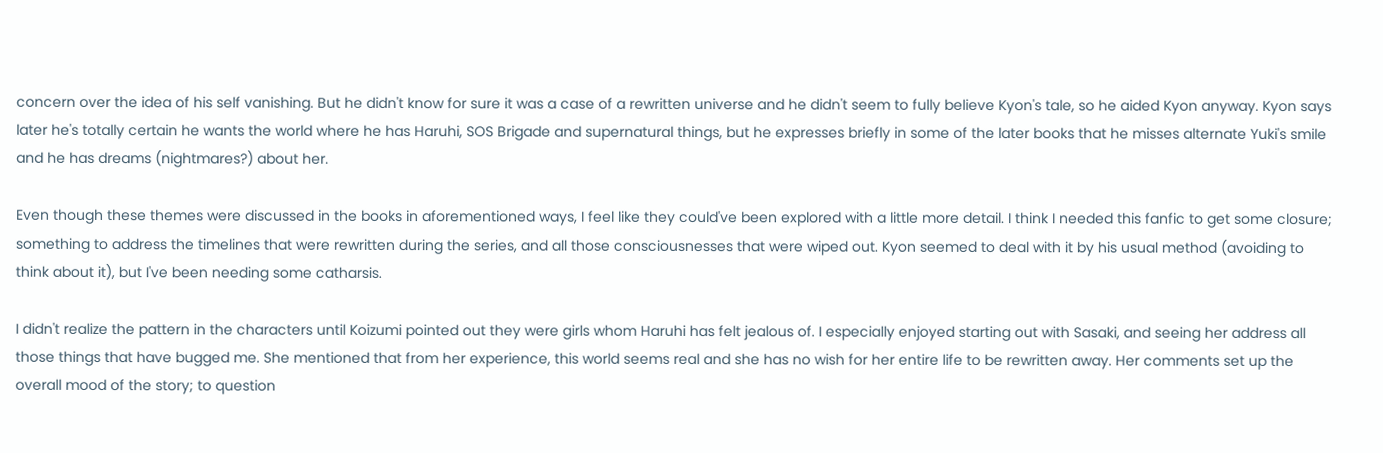concern over the idea of his self vanishing. But he didn't know for sure it was a case of a rewritten universe and he didn't seem to fully believe Kyon's tale, so he aided Kyon anyway. Kyon says later he's totally certain he wants the world where he has Haruhi, SOS Brigade and supernatural things, but he expresses briefly in some of the later books that he misses alternate Yuki's smile and he has dreams (nightmares?) about her.

Even though these themes were discussed in the books in aforementioned ways, I feel like they could've been explored with a little more detail. I think I needed this fanfic to get some closure; something to address the timelines that were rewritten during the series, and all those consciousnesses that were wiped out. Kyon seemed to deal with it by his usual method (avoiding to think about it), but I've been needing some catharsis.

I didn't realize the pattern in the characters until Koizumi pointed out they were girls whom Haruhi has felt jealous of. I especially enjoyed starting out with Sasaki, and seeing her address all those things that have bugged me. She mentioned that from her experience, this world seems real and she has no wish for her entire life to be rewritten away. Her comments set up the overall mood of the story; to question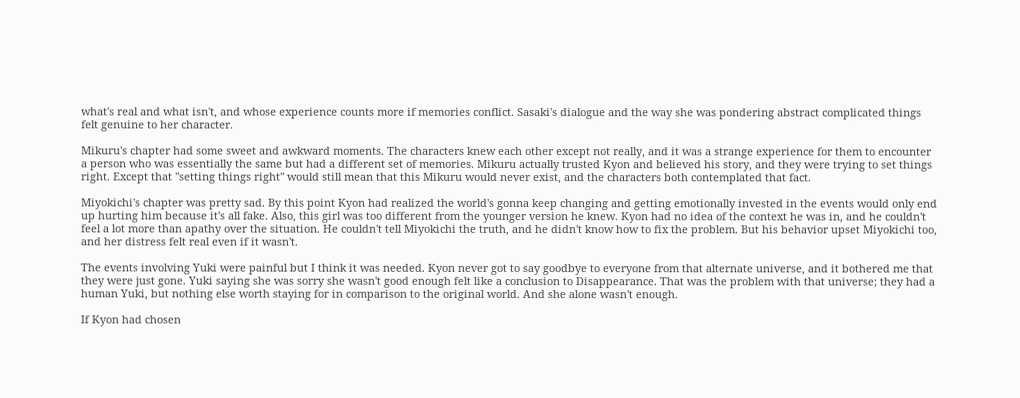what's real and what isn't, and whose experience counts more if memories conflict. Sasaki's dialogue and the way she was pondering abstract complicated things felt genuine to her character.

Mikuru's chapter had some sweet and awkward moments. The characters knew each other except not really, and it was a strange experience for them to encounter a person who was essentially the same but had a different set of memories. Mikuru actually trusted Kyon and believed his story, and they were trying to set things right. Except that "setting things right" would still mean that this Mikuru would never exist, and the characters both contemplated that fact.

Miyokichi's chapter was pretty sad. By this point Kyon had realized the world's gonna keep changing and getting emotionally invested in the events would only end up hurting him because it's all fake. Also, this girl was too different from the younger version he knew. Kyon had no idea of the context he was in, and he couldn't feel a lot more than apathy over the situation. He couldn't tell Miyokichi the truth, and he didn't know how to fix the problem. But his behavior upset Miyokichi too, and her distress felt real even if it wasn't.

The events involving Yuki were painful but I think it was needed. Kyon never got to say goodbye to everyone from that alternate universe, and it bothered me that they were just gone. Yuki saying she was sorry she wasn't good enough felt like a conclusion to Disappearance. That was the problem with that universe; they had a human Yuki, but nothing else worth staying for in comparison to the original world. And she alone wasn't enough.

If Kyon had chosen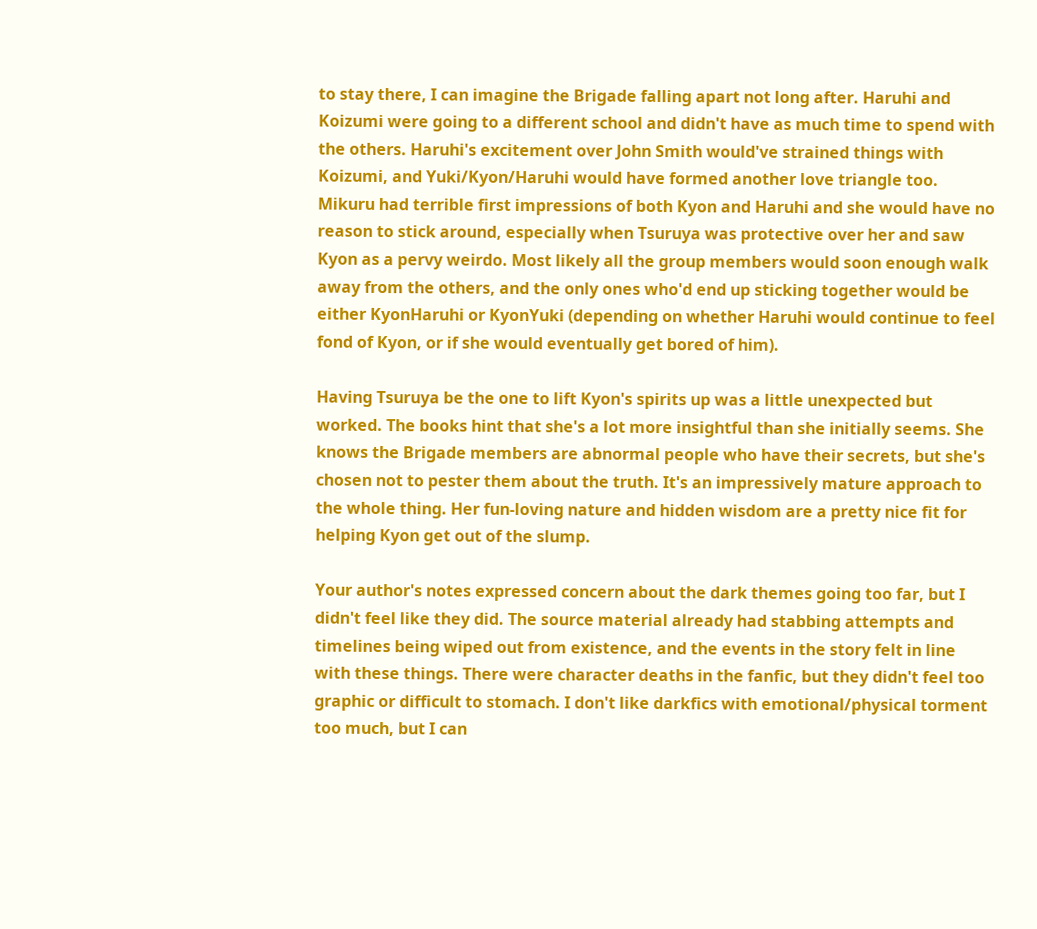to stay there, I can imagine the Brigade falling apart not long after. Haruhi and Koizumi were going to a different school and didn't have as much time to spend with the others. Haruhi's excitement over John Smith would've strained things with Koizumi, and Yuki/Kyon/Haruhi would have formed another love triangle too. Mikuru had terrible first impressions of both Kyon and Haruhi and she would have no reason to stick around, especially when Tsuruya was protective over her and saw Kyon as a pervy weirdo. Most likely all the group members would soon enough walk away from the others, and the only ones who'd end up sticking together would be either KyonHaruhi or KyonYuki (depending on whether Haruhi would continue to feel fond of Kyon, or if she would eventually get bored of him).

Having Tsuruya be the one to lift Kyon's spirits up was a little unexpected but worked. The books hint that she's a lot more insightful than she initially seems. She knows the Brigade members are abnormal people who have their secrets, but she's chosen not to pester them about the truth. It's an impressively mature approach to the whole thing. Her fun-loving nature and hidden wisdom are a pretty nice fit for helping Kyon get out of the slump.

Your author's notes expressed concern about the dark themes going too far, but I didn't feel like they did. The source material already had stabbing attempts and timelines being wiped out from existence, and the events in the story felt in line with these things. There were character deaths in the fanfic, but they didn't feel too graphic or difficult to stomach. I don't like darkfics with emotional/physical torment too much, but I can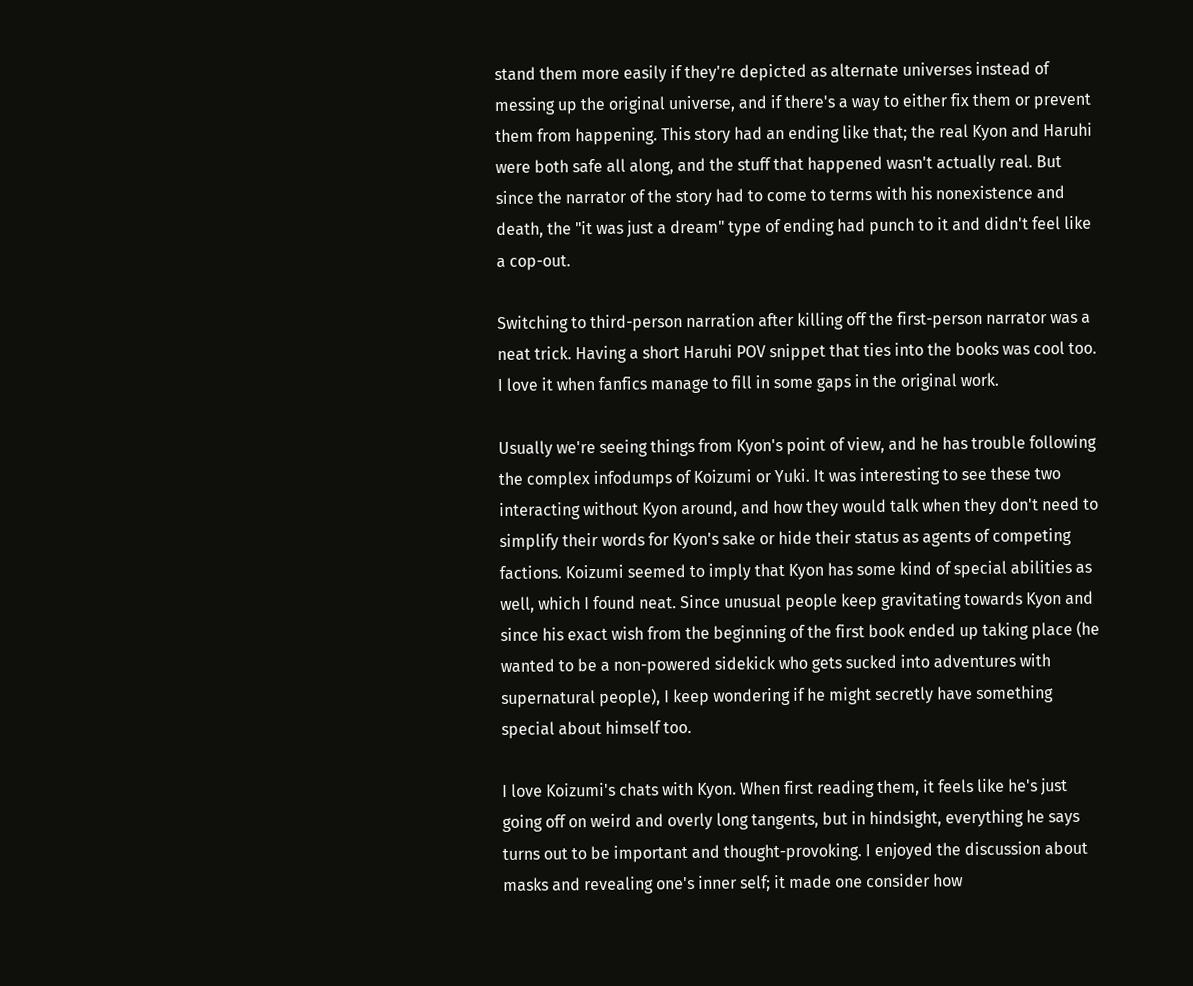stand them more easily if they're depicted as alternate universes instead of messing up the original universe, and if there's a way to either fix them or prevent them from happening. This story had an ending like that; the real Kyon and Haruhi were both safe all along, and the stuff that happened wasn't actually real. But since the narrator of the story had to come to terms with his nonexistence and death, the "it was just a dream" type of ending had punch to it and didn't feel like a cop-out.

Switching to third-person narration after killing off the first-person narrator was a neat trick. Having a short Haruhi POV snippet that ties into the books was cool too. I love it when fanfics manage to fill in some gaps in the original work.

Usually we're seeing things from Kyon's point of view, and he has trouble following the complex infodumps of Koizumi or Yuki. It was interesting to see these two interacting without Kyon around, and how they would talk when they don't need to simplify their words for Kyon's sake or hide their status as agents of competing factions. Koizumi seemed to imply that Kyon has some kind of special abilities as well, which I found neat. Since unusual people keep gravitating towards Kyon and since his exact wish from the beginning of the first book ended up taking place (he wanted to be a non-powered sidekick who gets sucked into adventures with supernatural people), I keep wondering if he might secretly have something special about himself too.

I love Koizumi's chats with Kyon. When first reading them, it feels like he's just going off on weird and overly long tangents, but in hindsight, everything he says turns out to be important and thought-provoking. I enjoyed the discussion about masks and revealing one's inner self; it made one consider how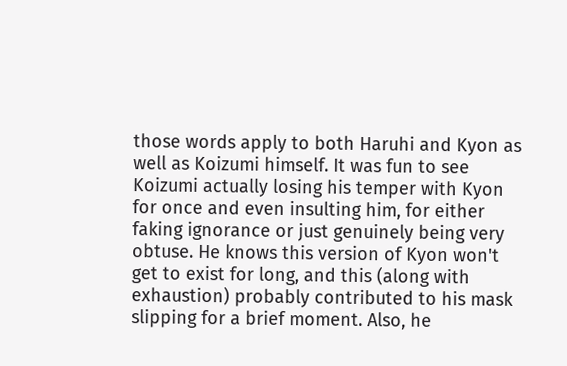those words apply to both Haruhi and Kyon as well as Koizumi himself. It was fun to see Koizumi actually losing his temper with Kyon for once and even insulting him, for either faking ignorance or just genuinely being very obtuse. He knows this version of Kyon won't get to exist for long, and this (along with exhaustion) probably contributed to his mask slipping for a brief moment. Also, he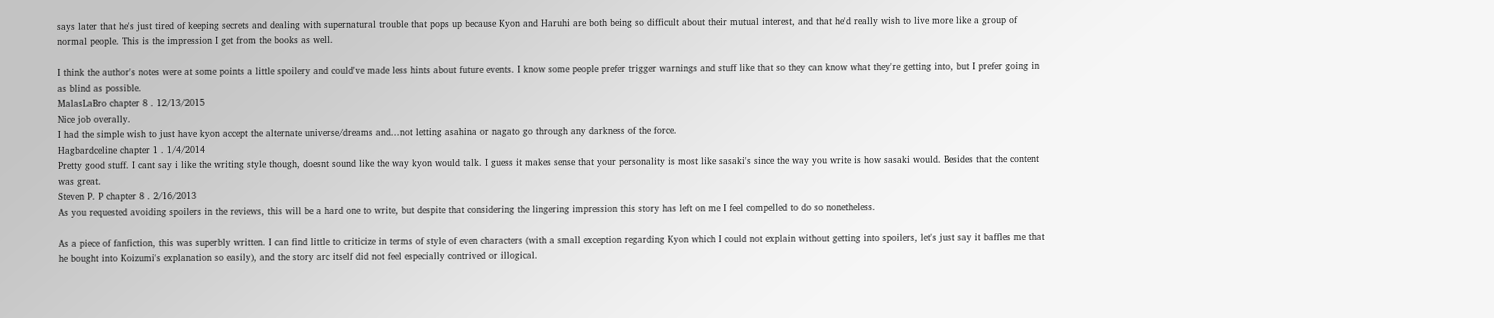says later that he's just tired of keeping secrets and dealing with supernatural trouble that pops up because Kyon and Haruhi are both being so difficult about their mutual interest, and that he'd really wish to live more like a group of normal people. This is the impression I get from the books as well.

I think the author's notes were at some points a little spoilery and could've made less hints about future events. I know some people prefer trigger warnings and stuff like that so they can know what they're getting into, but I prefer going in as blind as possible.
MalasLaBro chapter 8 . 12/13/2015
Nice job overally.
I had the simple wish to just have kyon accept the alternate universe/dreams and...not letting asahina or nagato go through any darkness of the force.
Hagbardceline chapter 1 . 1/4/2014
Pretty good stuff. I cant say i like the writing style though, doesnt sound like the way kyon would talk. I guess it makes sense that your personality is most like sasaki's since the way you write is how sasaki would. Besides that the content was great.
Steven P. P chapter 8 . 2/16/2013
As you requested avoiding spoilers in the reviews, this will be a hard one to write, but despite that considering the lingering impression this story has left on me I feel compelled to do so nonetheless.

As a piece of fanfiction, this was superbly written. I can find little to criticize in terms of style of even characters (with a small exception regarding Kyon which I could not explain without getting into spoilers, let's just say it baffles me that he bought into Koizumi's explanation so easily), and the story arc itself did not feel especially contrived or illogical.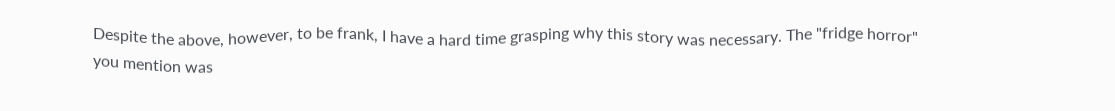Despite the above, however, to be frank, I have a hard time grasping why this story was necessary. The "fridge horror" you mention was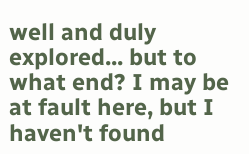well and duly explored... but to what end? I may be at fault here, but I haven't found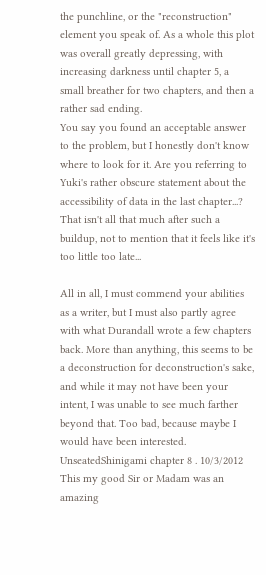the punchline, or the "reconstruction" element you speak of. As a whole this plot was overall greatly depressing, with increasing darkness until chapter 5, a small breather for two chapters, and then a rather sad ending.
You say you found an acceptable answer to the problem, but I honestly don't know where to look for it. Are you referring to Yuki's rather obscure statement about the accessibility of data in the last chapter...? That isn't all that much after such a buildup, not to mention that it feels like it's too little too late...

All in all, I must commend your abilities as a writer, but I must also partly agree with what Durandall wrote a few chapters back. More than anything, this seems to be a deconstruction for deconstruction's sake, and while it may not have been your intent, I was unable to see much farther beyond that. Too bad, because maybe I would have been interested.
UnseatedShinigami chapter 8 . 10/3/2012
This my good Sir or Madam was an amazing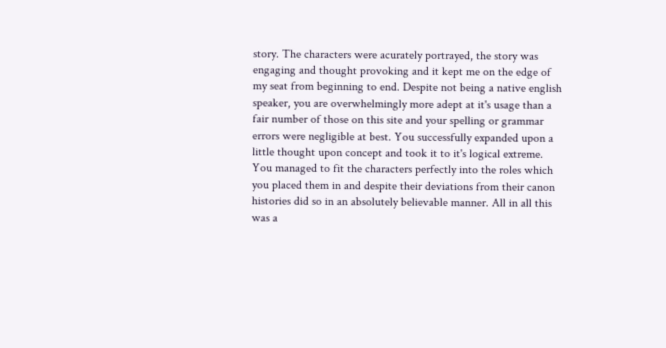story. The characters were acurately portrayed, the story was engaging and thought provoking and it kept me on the edge of my seat from beginning to end. Despite not being a native english speaker, you are overwhelmingly more adept at it's usage than a fair number of those on this site and your spelling or grammar errors were negligible at best. You successfully expanded upon a little thought upon concept and took it to it's logical extreme. You managed to fit the characters perfectly into the roles which you placed them in and despite their deviations from their canon histories did so in an absolutely believable manner. All in all this was a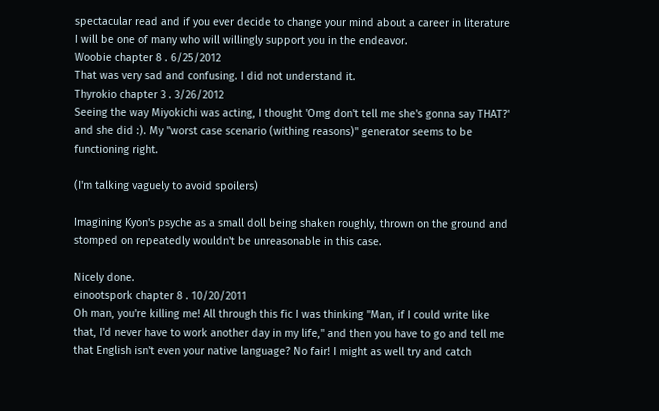spectacular read and if you ever decide to change your mind about a career in literature I will be one of many who will willingly support you in the endeavor.
Woobie chapter 8 . 6/25/2012
That was very sad and confusing. I did not understand it.
Thyrokio chapter 3 . 3/26/2012
Seeing the way Miyokichi was acting, I thought 'Omg don't tell me she's gonna say THAT?' and she did :). My "worst case scenario (withing reasons)" generator seems to be functioning right.

(I'm talking vaguely to avoid spoilers)

Imagining Kyon's psyche as a small doll being shaken roughly, thrown on the ground and stomped on repeatedly wouldn't be unreasonable in this case.

Nicely done.
einootspork chapter 8 . 10/20/2011
Oh man, you're killing me! All through this fic I was thinking "Man, if I could write like that, I'd never have to work another day in my life," and then you have to go and tell me that English isn't even your native language? No fair! I might as well try and catch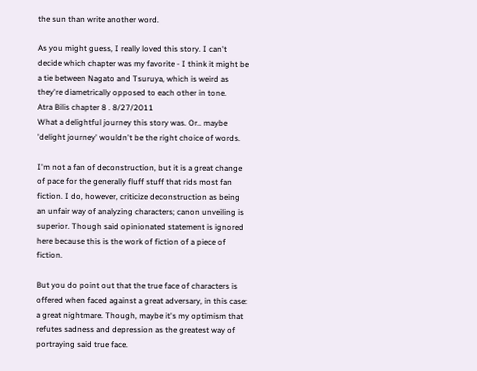the sun than write another word.

As you might guess, I really loved this story. I can't decide which chapter was my favorite - I think it might be a tie between Nagato and Tsuruya, which is weird as they're diametrically opposed to each other in tone.
Atra Bilis chapter 8 . 8/27/2011
What a delightful journey this story was. Or.. maybe 'delight journey' wouldn't be the right choice of words.

I'm not a fan of deconstruction, but it is a great change of pace for the generally fluff stuff that rids most fan fiction. I do, however, criticize deconstruction as being an unfair way of analyzing characters; canon unveiling is superior. Though said opinionated statement is ignored here because this is the work of fiction of a piece of fiction.

But you do point out that the true face of characters is offered when faced against a great adversary, in this case: a great nightmare. Though, maybe it's my optimism that refutes sadness and depression as the greatest way of portraying said true face.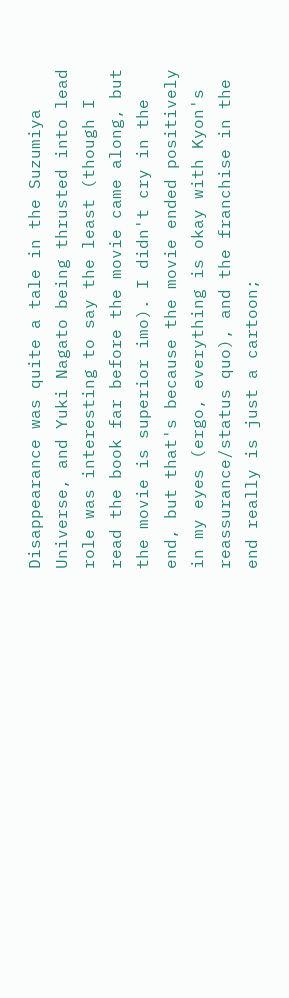Disappearance was quite a tale in the Suzumiya Universe, and Yuki Nagato being thrusted into lead role was interesting to say the least (though I read the book far before the movie came along, but the movie is superior imo). I didn't cry in the end, but that's because the movie ended positively in my eyes (ergo, everything is okay with Kyon's reassurance/status quo), and the franchise in the end really is just a cartoon;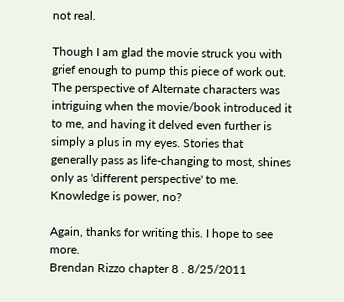not real.

Though I am glad the movie struck you with grief enough to pump this piece of work out. The perspective of Alternate characters was intriguing when the movie/book introduced it to me, and having it delved even further is simply a plus in my eyes. Stories that generally pass as life-changing to most, shines only as 'different perspective' to me. Knowledge is power, no?

Again, thanks for writing this. I hope to see more.
Brendan Rizzo chapter 8 . 8/25/2011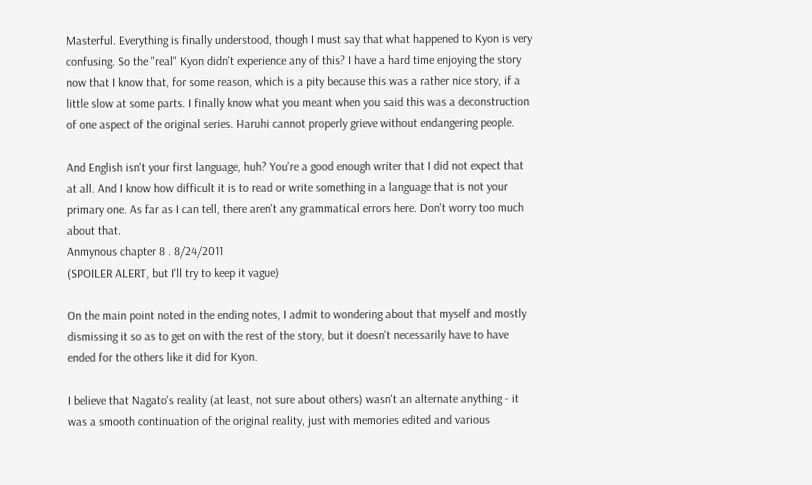Masterful. Everything is finally understood, though I must say that what happened to Kyon is very confusing. So the "real" Kyon didn't experience any of this? I have a hard time enjoying the story now that I know that, for some reason, which is a pity because this was a rather nice story, if a little slow at some parts. I finally know what you meant when you said this was a deconstruction of one aspect of the original series. Haruhi cannot properly grieve without endangering people.

And English isn't your first language, huh? You're a good enough writer that I did not expect that at all. And I know how difficult it is to read or write something in a language that is not your primary one. As far as I can tell, there aren't any grammatical errors here. Don't worry too much about that.
Anmynous chapter 8 . 8/24/2011
(SPOILER ALERT, but I'll try to keep it vague)

On the main point noted in the ending notes, I admit to wondering about that myself and mostly dismissing it so as to get on with the rest of the story, but it doesn't necessarily have to have ended for the others like it did for Kyon.

I believe that Nagato's reality (at least, not sure about others) wasn't an alternate anything - it was a smooth continuation of the original reality, just with memories edited and various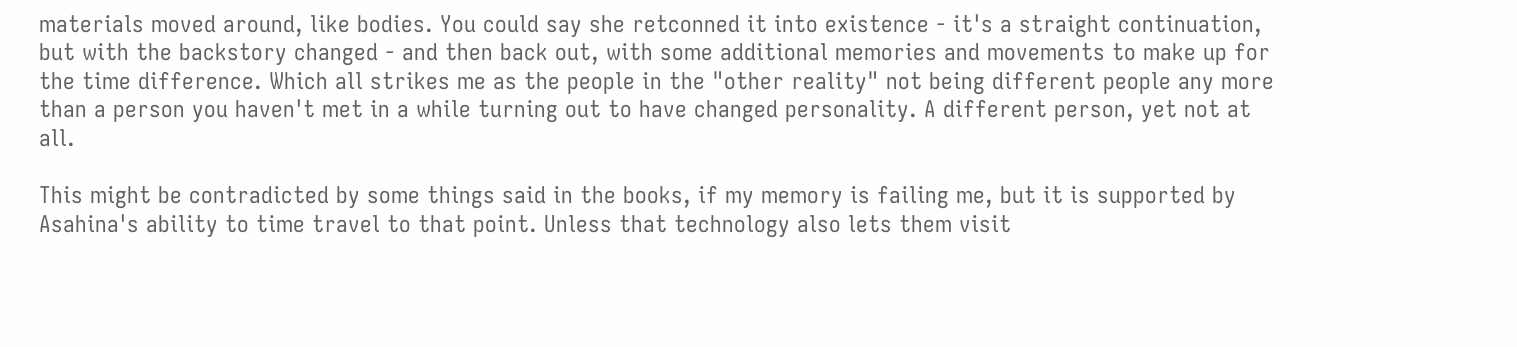materials moved around, like bodies. You could say she retconned it into existence - it's a straight continuation, but with the backstory changed - and then back out, with some additional memories and movements to make up for the time difference. Which all strikes me as the people in the "other reality" not being different people any more than a person you haven't met in a while turning out to have changed personality. A different person, yet not at all.

This might be contradicted by some things said in the books, if my memory is failing me, but it is supported by Asahina's ability to time travel to that point. Unless that technology also lets them visit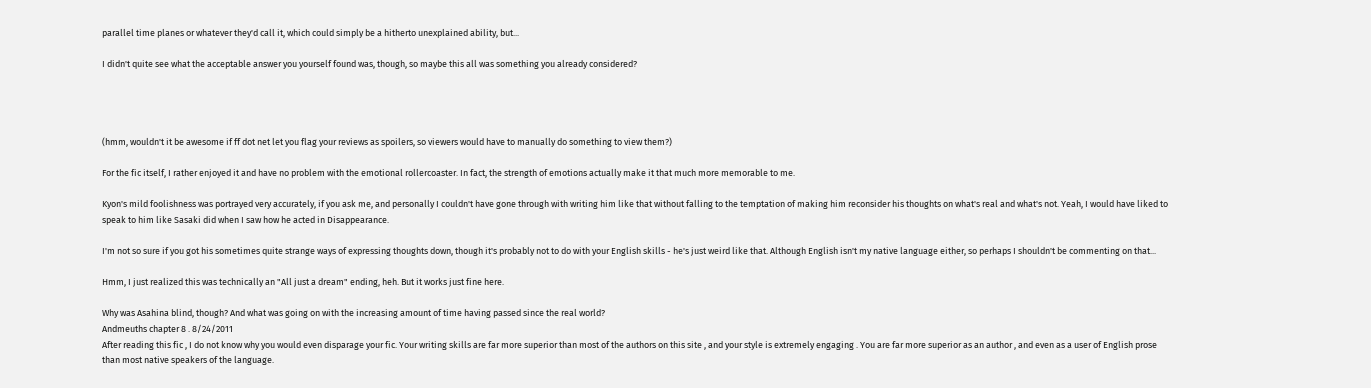parallel time planes or whatever they'd call it, which could simply be a hitherto unexplained ability, but...

I didn't quite see what the acceptable answer you yourself found was, though, so maybe this all was something you already considered?




(hmm, wouldn't it be awesome if ff dot net let you flag your reviews as spoilers, so viewers would have to manually do something to view them?)

For the fic itself, I rather enjoyed it and have no problem with the emotional rollercoaster. In fact, the strength of emotions actually make it that much more memorable to me.

Kyon's mild foolishness was portrayed very accurately, if you ask me, and personally I couldn't have gone through with writing him like that without falling to the temptation of making him reconsider his thoughts on what's real and what's not. Yeah, I would have liked to speak to him like Sasaki did when I saw how he acted in Disappearance.

I'm not so sure if you got his sometimes quite strange ways of expressing thoughts down, though it's probably not to do with your English skills - he's just weird like that. Although English isn't my native language either, so perhaps I shouldn't be commenting on that...

Hmm, I just realized this was technically an "All just a dream" ending, heh. But it works just fine here.

Why was Asahina blind, though? And what was going on with the increasing amount of time having passed since the real world?
Andmeuths chapter 8 . 8/24/2011
After reading this fic , I do not know why you would even disparage your fic. Your writing skills are far more superior than most of the authors on this site , and your style is extremely engaging . You are far more superior as an author , and even as a user of English prose than most native speakers of the language.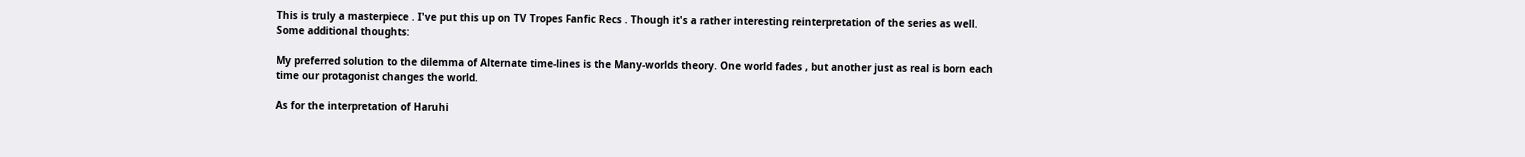This is truly a masterpiece . I've put this up on TV Tropes Fanfic Recs . Though it's a rather interesting reinterpretation of the series as well. Some additional thoughts:

My preferred solution to the dilemma of Alternate time-lines is the Many-worlds theory. One world fades , but another just as real is born each time our protagonist changes the world.

As for the interpretation of Haruhi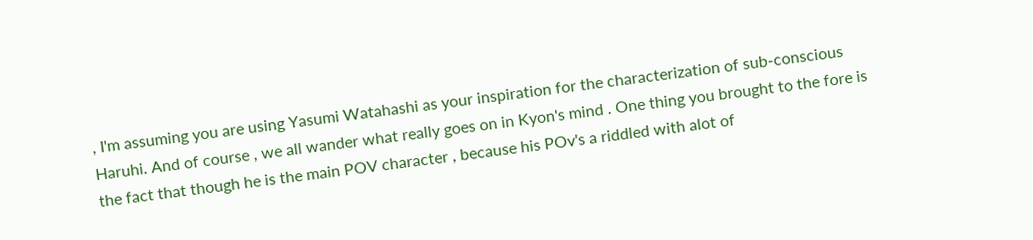, I'm assuming you are using Yasumi Watahashi as your inspiration for the characterization of sub-conscious Haruhi. And of course , we all wander what really goes on in Kyon's mind . One thing you brought to the fore is the fact that though he is the main POV character , because his POv's a riddled with alot of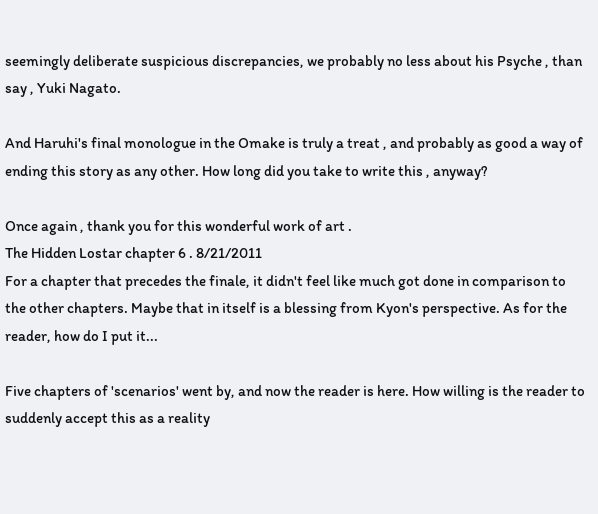seemingly deliberate suspicious discrepancies, we probably no less about his Psyche , than say , Yuki Nagato.

And Haruhi's final monologue in the Omake is truly a treat , and probably as good a way of ending this story as any other. How long did you take to write this , anyway?

Once again , thank you for this wonderful work of art .
The Hidden Lostar chapter 6 . 8/21/2011
For a chapter that precedes the finale, it didn't feel like much got done in comparison to the other chapters. Maybe that in itself is a blessing from Kyon's perspective. As for the reader, how do I put it...

Five chapters of 'scenarios' went by, and now the reader is here. How willing is the reader to suddenly accept this as a reality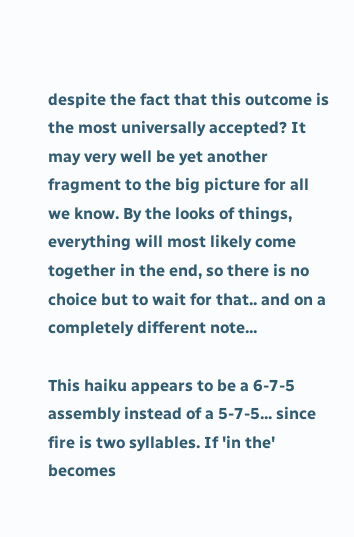despite the fact that this outcome is the most universally accepted? It may very well be yet another fragment to the big picture for all we know. By the looks of things, everything will most likely come together in the end, so there is no choice but to wait for that.. and on a completely different note...

This haiku appears to be a 6-7-5 assembly instead of a 5-7-5... since fire is two syllables. If 'in the' becomes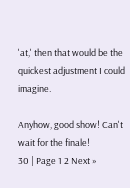'at,' then that would be the quickest adjustment I could imagine.

Anyhow, good show! Can't wait for the finale!
30 | Page 1 2 Next »